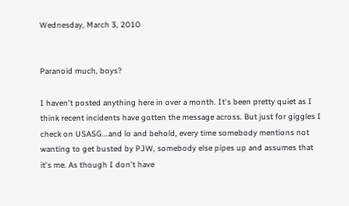Wednesday, March 3, 2010


Paranoid much, boys?

I haven't posted anything here in over a month. It's been pretty quiet as I think recent incidents have gotten the message across. But just for giggles I check on USASG...and lo and behold, every time somebody mentions not wanting to get busted by PJW, somebody else pipes up and assumes that it's me. As though I don't have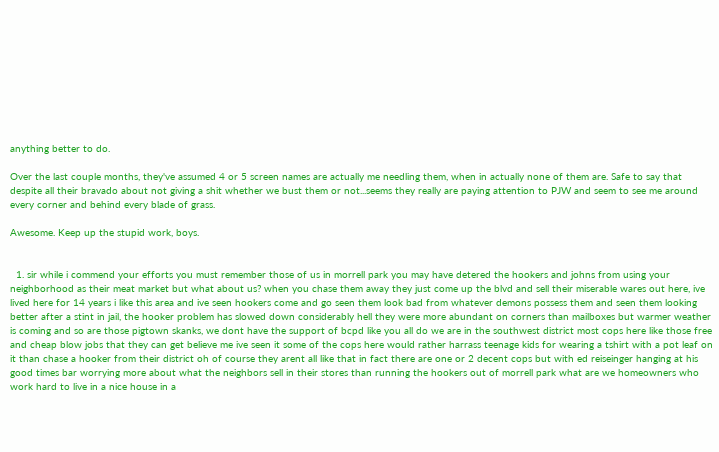anything better to do.

Over the last couple months, they've assumed 4 or 5 screen names are actually me needling them, when in actually none of them are. Safe to say that despite all their bravado about not giving a shit whether we bust them or not...seems they really are paying attention to PJW and seem to see me around every corner and behind every blade of grass.

Awesome. Keep up the stupid work, boys.


  1. sir while i commend your efforts you must remember those of us in morrell park you may have detered the hookers and johns from using your neighborhood as their meat market but what about us? when you chase them away they just come up the blvd and sell their miserable wares out here, ive lived here for 14 years i like this area and ive seen hookers come and go seen them look bad from whatever demons possess them and seen them looking better after a stint in jail, the hooker problem has slowed down considerably hell they were more abundant on corners than mailboxes but warmer weather is coming and so are those pigtown skanks, we dont have the support of bcpd like you all do we are in the southwest district most cops here like those free and cheap blow jobs that they can get believe me ive seen it some of the cops here would rather harrass teenage kids for wearing a tshirt with a pot leaf on it than chase a hooker from their district oh of course they arent all like that in fact there are one or 2 decent cops but with ed reiseinger hanging at his good times bar worrying more about what the neighbors sell in their stores than running the hookers out of morrell park what are we homeowners who work hard to live in a nice house in a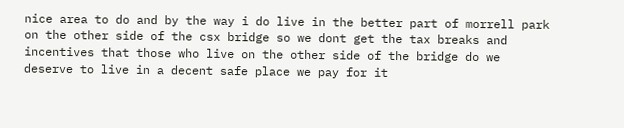nice area to do and by the way i do live in the better part of morrell park on the other side of the csx bridge so we dont get the tax breaks and incentives that those who live on the other side of the bridge do we deserve to live in a decent safe place we pay for it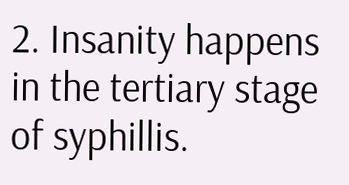2. Insanity happens in the tertiary stage of syphillis.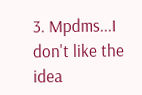3. Mpdms...I don't like the idea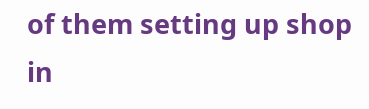of them setting up shop in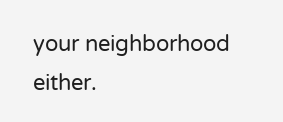your neighborhood either.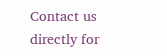Contact us directly for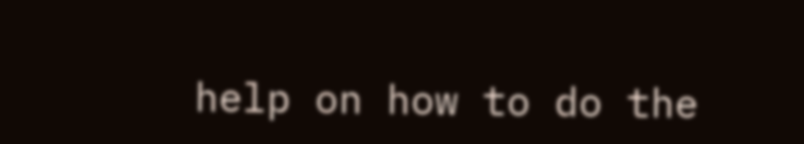help on how to do the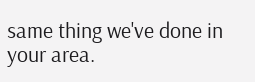same thing we've done in your area.